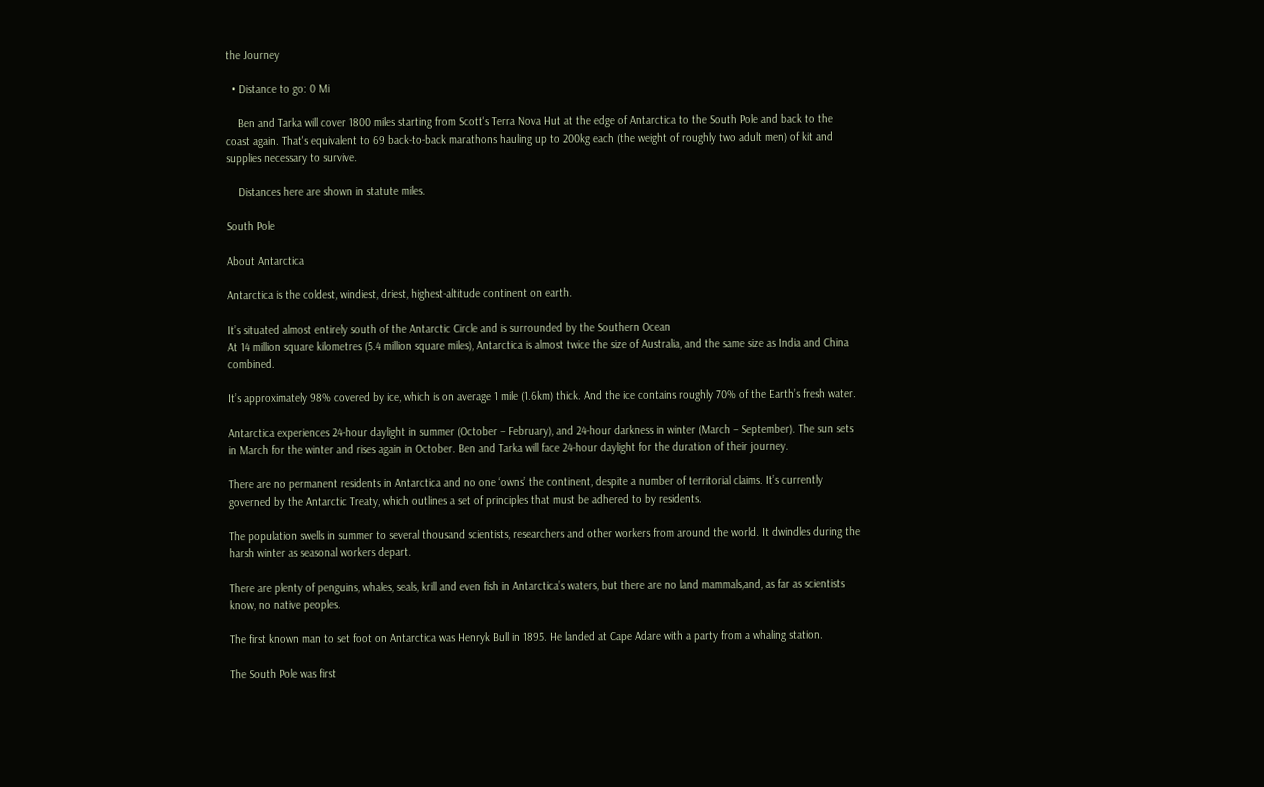the Journey

  • Distance to go: 0 Mi

    Ben and Tarka will cover 1800 miles starting from Scott's Terra Nova Hut at the edge of Antarctica to the South Pole and back to the coast again. That's equivalent to 69 back-to-back marathons hauling up to 200kg each (the weight of roughly two adult men) of kit and supplies necessary to survive.

    Distances here are shown in statute miles.

South Pole

About Antarctica

Antarctica is the coldest, windiest, driest, highest-altitude continent on earth.

It’s situated almost entirely south of the Antarctic Circle and is surrounded by the Southern Ocean
At 14 million square kilometres (5.4 million square miles), Antarctica is almost twice the size of Australia, and the same size as India and China combined.

It’s approximately 98% covered by ice, which is on average 1 mile (1.6km) thick. And the ice contains roughly 70% of the Earth’s fresh water.

Antarctica experiences 24-hour daylight in summer (October – February), and 24-hour darkness in winter (March – September). The sun sets in March for the winter and rises again in October. Ben and Tarka will face 24-hour daylight for the duration of their journey.

There are no permanent residents in Antarctica and no one ‘owns’ the continent, despite a number of territorial claims. It’s currently governed by the Antarctic Treaty, which outlines a set of principles that must be adhered to by residents.

The population swells in summer to several thousand scientists, researchers and other workers from around the world. It dwindles during the harsh winter as seasonal workers depart.

There are plenty of penguins, whales, seals, krill and even fish in Antarctica’s waters, but there are no land mammals,and, as far as scientists know, no native peoples.

The first known man to set foot on Antarctica was Henryk Bull in 1895. He landed at Cape Adare with a party from a whaling station.

The South Pole was first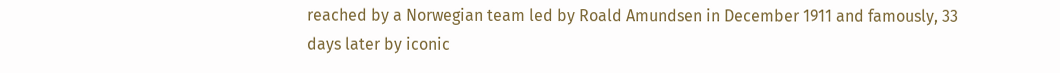reached by a Norwegian team led by Roald Amundsen in December 1911 and famously, 33 days later by iconic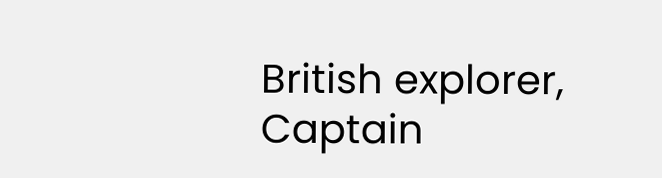British explorer, Captain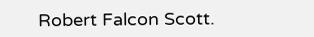Robert Falcon Scott.